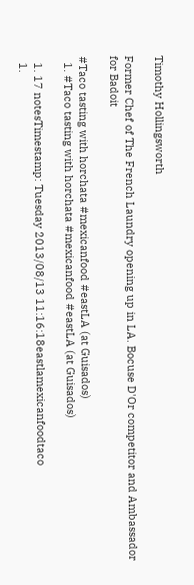Timothy Hollingsworth

Former Chef of The French Laundry opening up in LA. Bocuse D'Or competitor and Ambassador for Badoit

#Taco tasting with horchata #mexicanfood #eastLA (at Guisados)
  1. #Taco tasting with horchata #mexicanfood #eastLA (at Guisados)

  1. 17 notesTimestamp: Tuesday 2013/08/13 11:16:18eastlamexicanfoodtaco
  1.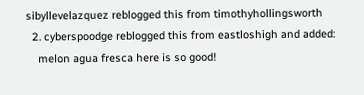sibyllevelazquez reblogged this from timothyhollingsworth
  2. cyberspoodge reblogged this from eastloshigh and added:
    melon agua fresca here is so good!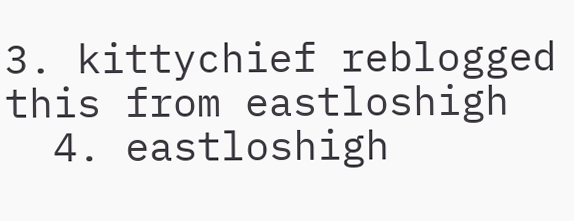3. kittychief reblogged this from eastloshigh
  4. eastloshigh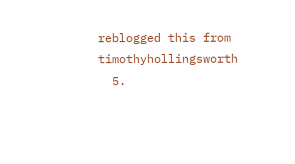reblogged this from timothyhollingsworth
  5.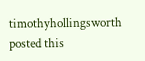timothyhollingsworth posted this